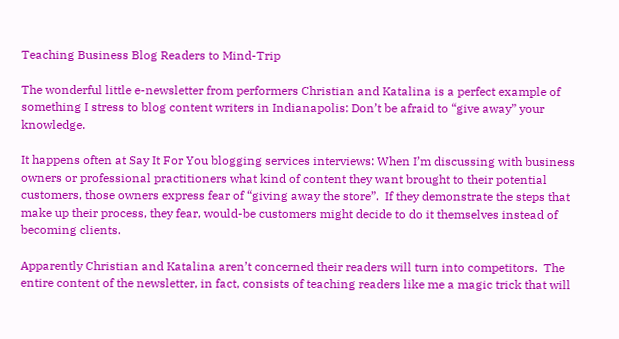Teaching Business Blog Readers to Mind-Trip

The wonderful little e-newsletter from performers Christian and Katalina is a perfect example of something I stress to blog content writers in Indianapolis: Don’t be afraid to “give away” your knowledge.

It happens often at Say It For You blogging services interviews: When I’m discussing with business owners or professional practitioners what kind of content they want brought to their potential customers, those owners express fear of “giving away the store”.  If they demonstrate the steps that make up their process, they fear, would-be customers might decide to do it themselves instead of becoming clients.

Apparently Christian and Katalina aren’t concerned their readers will turn into competitors.  The entire content of the newsletter, in fact, consists of teaching readers like me a magic trick that will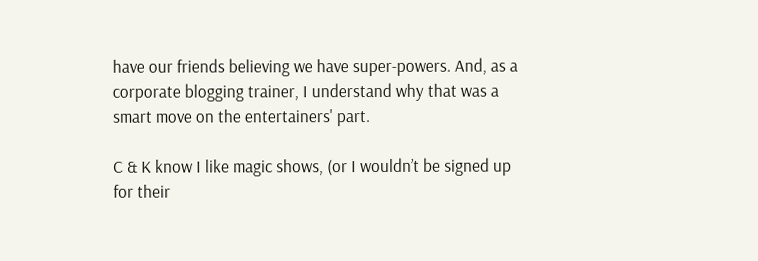have our friends believing we have super-powers. And, as a corporate blogging trainer, I understand why that was a smart move on the entertainers' part.

C & K know I like magic shows, (or I wouldn’t be signed up for their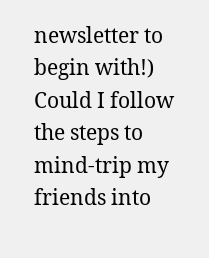newsletter to begin with!) Could I follow the steps to mind-trip my friends into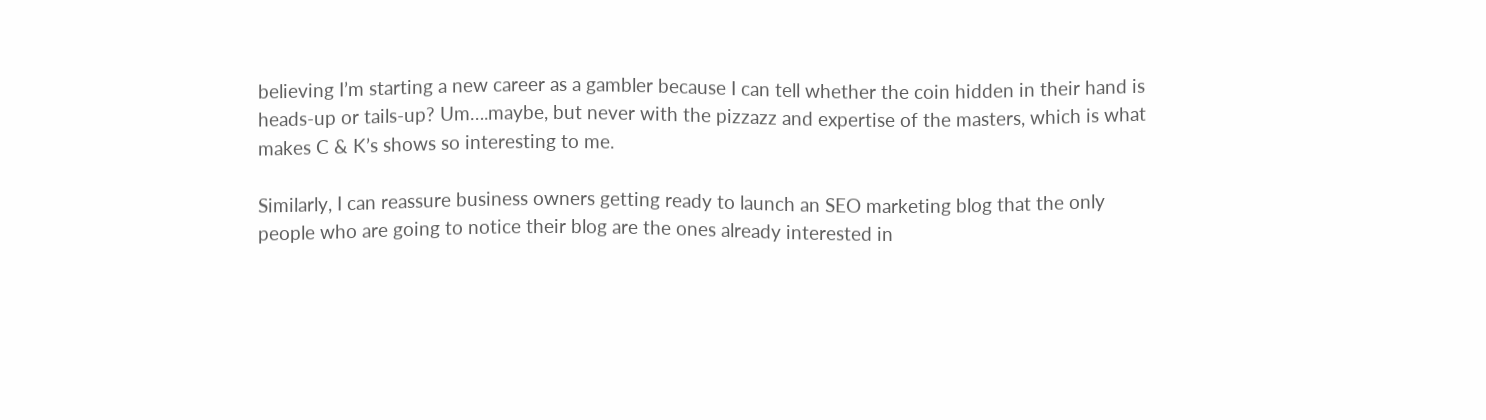believing I’m starting a new career as a gambler because I can tell whether the coin hidden in their hand is heads-up or tails-up? Um….maybe, but never with the pizzazz and expertise of the masters, which is what makes C & K’s shows so interesting to me.

Similarly, I can reassure business owners getting ready to launch an SEO marketing blog that the only people who are going to notice their blog are the ones already interested in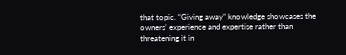that topic. “Giving away” knowledge showcases the owners’ experience and expertise rather than threatening it in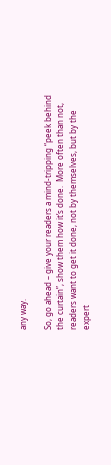any way.

So, go ahead – give your readers a mind-tripping “peek behind the curtain”, show them how it’s done.  More often than not, readers want to get it done, not by themselves, but by the expert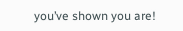you’ve shown you are!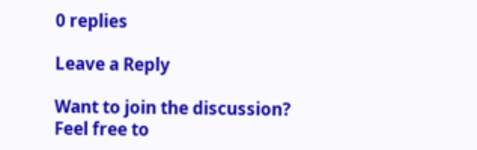0 replies

Leave a Reply

Want to join the discussion?
Feel free to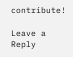contribute!

Leave a Reply